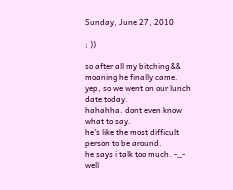Sunday, June 27, 2010

; ))

so after all my bitching && moaning he finally came.
yep, so we went on our lunch date today.
hahahha. dont even know what to say.
he's like the most difficult person to be around.
he says i talk too much. -_-
well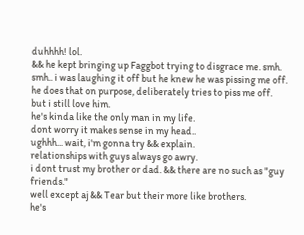duhhhh! lol.
&& he kept bringing up Faggbot trying to disgrace me. smh.
smh.. i was laughing it off but he knew he was pissing me off.
he does that on purpose, deliberately tries to piss me off.
but i still love him.
he's kinda like the only man in my life.
dont worry it makes sense in my head..
ughhh... wait, i'm gonna try && explain.
relationships with guys always go awry.
i dont trust my brother or dad. && there are no such as "guy friends."
well except aj && Tear but their more like brothers.
he's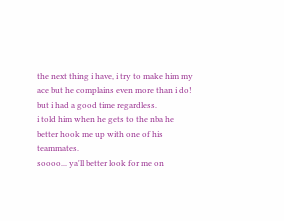the next thing i have, i try to make him my ace but he complains even more than i do!
but i had a good time regardless.
i told him when he gets to the nba he better hook me up with one of his teammates.
soooo... ya'll better look for me on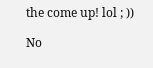the come up! lol ; ))

No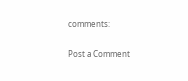comments:

Post a Comment